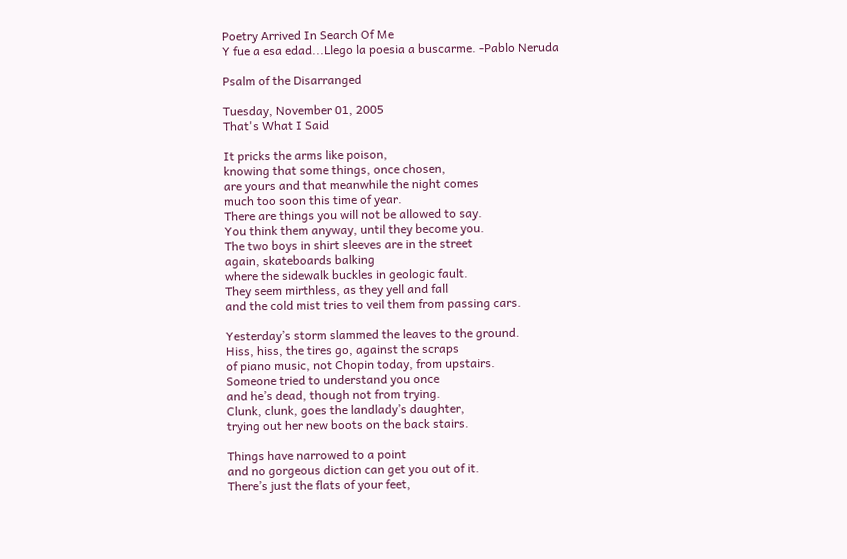Poetry Arrived In Search Of Me
Y fue a esa edad...Llego la poesia a buscarme. -Pablo Neruda

Psalm of the Disarranged

Tuesday, November 01, 2005
That's What I Said

It pricks the arms like poison,
knowing that some things, once chosen,
are yours and that meanwhile the night comes
much too soon this time of year.
There are things you will not be allowed to say.
You think them anyway, until they become you.
The two boys in shirt sleeves are in the street
again, skateboards balking
where the sidewalk buckles in geologic fault.
They seem mirthless, as they yell and fall
and the cold mist tries to veil them from passing cars.

Yesterday’s storm slammed the leaves to the ground.
Hiss, hiss, the tires go, against the scraps
of piano music, not Chopin today, from upstairs.
Someone tried to understand you once
and he’s dead, though not from trying.
Clunk, clunk, goes the landlady’s daughter,
trying out her new boots on the back stairs.

Things have narrowed to a point
and no gorgeous diction can get you out of it.
There’s just the flats of your feet,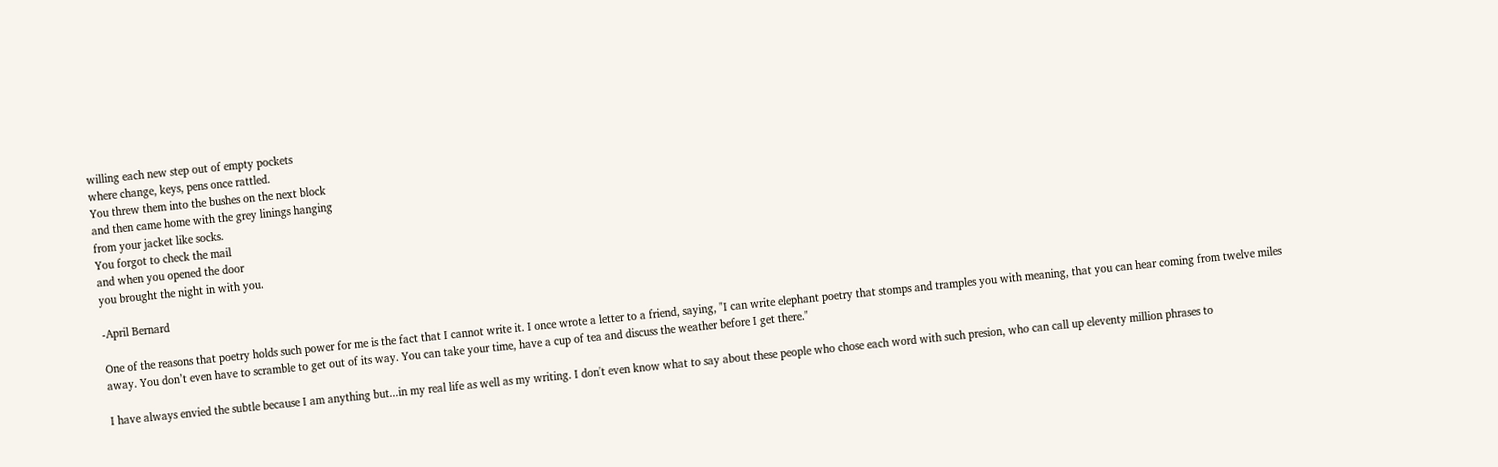willing each new step out of empty pockets
where change, keys, pens once rattled.
You threw them into the bushes on the next block
and then came home with the grey linings hanging
from your jacket like socks.
You forgot to check the mail
and when you opened the door
you brought the night in with you.

-April Bernard

One of the reasons that poetry holds such power for me is the fact that I cannot write it. I once wrote a letter to a friend, saying, "I can write elephant poetry that stomps and tramples you with meaning, that you can hear coming from twelve miles away. You don’t even have to scramble to get out of its way. You can take your time, have a cup of tea and discuss the weather before I get there."

I have always envied the subtle because I am anything but...in my real life as well as my writing. I don't even know what to say about these people who chose each word with such presion, who can call up eleventy million phrases to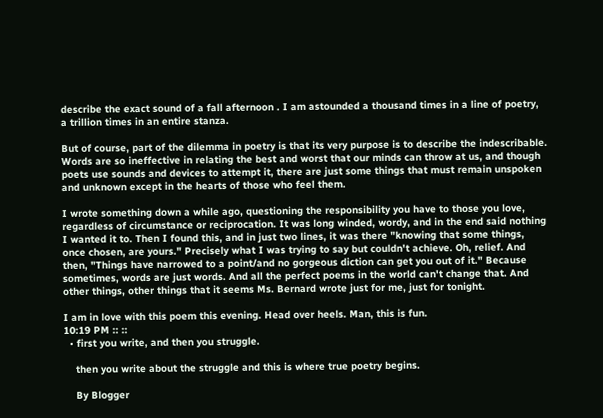describe the exact sound of a fall afternoon . I am astounded a thousand times in a line of poetry, a trillion times in an entire stanza.

But of course, part of the dilemma in poetry is that its very purpose is to describe the indescribable. Words are so ineffective in relating the best and worst that our minds can throw at us, and though poets use sounds and devices to attempt it, there are just some things that must remain unspoken and unknown except in the hearts of those who feel them.

I wrote something down a while ago, questioning the responsibility you have to those you love, regardless of circumstance or reciprocation. It was long winded, wordy, and in the end said nothing I wanted it to. Then I found this, and in just two lines, it was there "knowing that some things, once chosen, are yours." Precisely what I was trying to say but couldn't achieve. Oh, relief. And then, "Things have narrowed to a point/and no gorgeous diction can get you out of it." Because sometimes, words are just words. And all the perfect poems in the world can't change that. And other things, other things that it seems Ms. Bernard wrote just for me, just for tonight.

I am in love with this poem this evening. Head over heels. Man, this is fun.
10:19 PM :: ::
  • first you write, and then you struggle.

    then you write about the struggle and this is where true poetry begins.

    By Blogger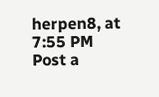herpen8, at 7:55 PM
Post a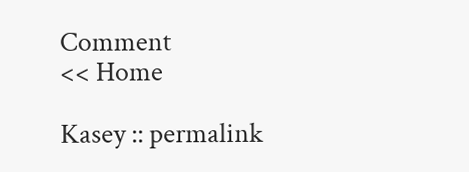Comment
<< Home

Kasey :: permalink